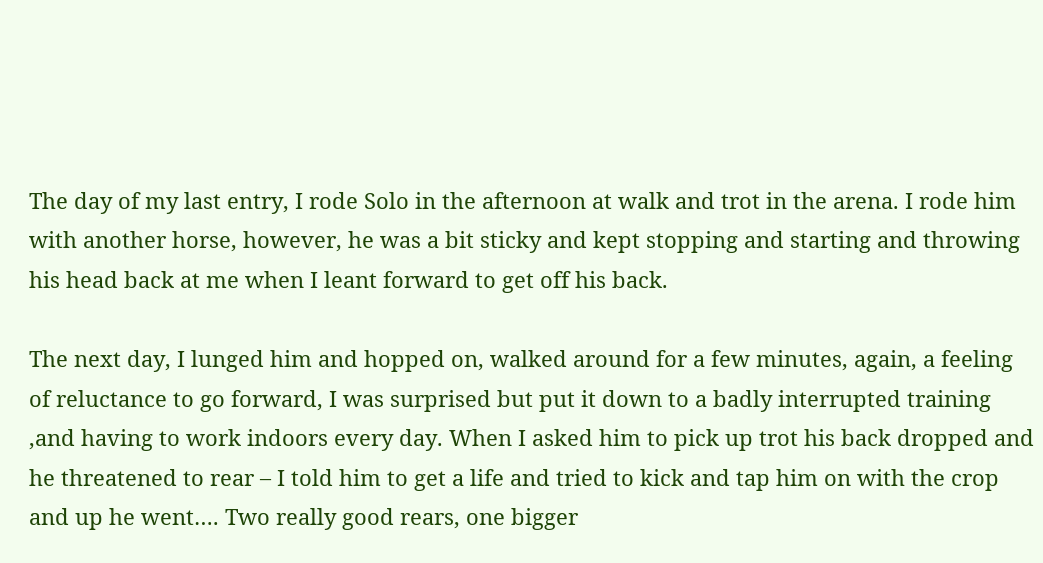The day of my last entry, I rode Solo in the afternoon at walk and trot in the arena. I rode him with another horse, however, he was a bit sticky and kept stopping and starting and throwing his head back at me when I leant forward to get off his back.

The next day, I lunged him and hopped on, walked around for a few minutes, again, a feeling of reluctance to go forward, I was surprised but put it down to a badly interrupted training ,and having to work indoors every day. When I asked him to pick up trot his back dropped and he threatened to rear – I told him to get a life and tried to kick and tap him on with the crop and up he went…. Two really good rears, one bigger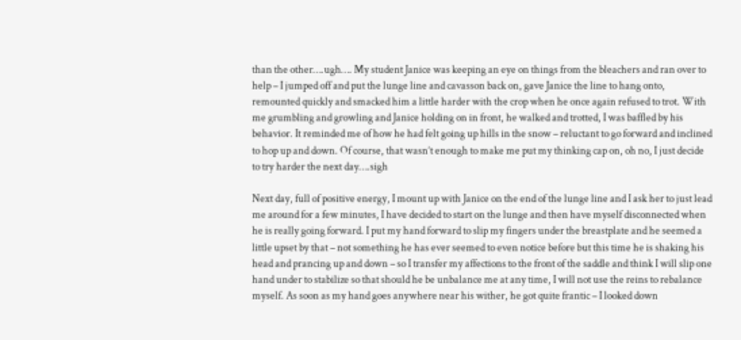than the other….ugh…. My student Janice was keeping an eye on things from the bleachers and ran over to help – I jumped off and put the lunge line and cavasson back on, gave Janice the line to hang onto, remounted quickly and smacked him a little harder with the crop when he once again refused to trot. With me grumbling and growling and Janice holding on in front, he walked and trotted, I was baffled by his behavior. It reminded me of how he had felt going up hills in the snow – reluctant to go forward and inclined to hop up and down. Of course, that wasn’t enough to make me put my thinking cap on, oh no, I just decide to try harder the next day….sigh

Next day, full of positive energy, I mount up with Janice on the end of the lunge line and I ask her to just lead me around for a few minutes, I have decided to start on the lunge and then have myself disconnected when he is really going forward. I put my hand forward to slip my fingers under the breastplate and he seemed a little upset by that – not something he has ever seemed to even notice before but this time he is shaking his head and prancing up and down – so I transfer my affections to the front of the saddle and think I will slip one hand under to stabilize so that should he be unbalance me at any time, I will not use the reins to rebalance myself. As soon as my hand goes anywhere near his wither, he got quite frantic – I looked down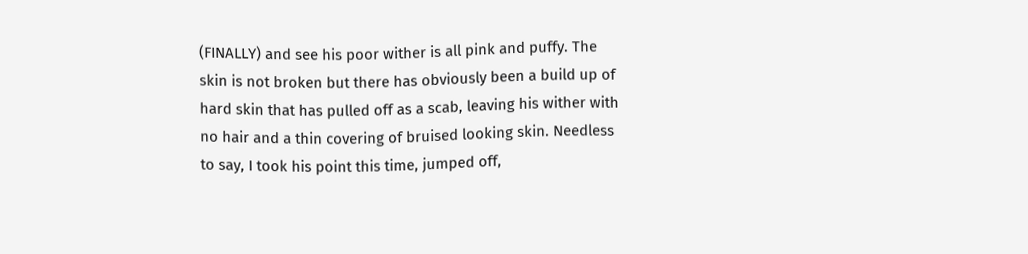(FINALLY) and see his poor wither is all pink and puffy. The skin is not broken but there has obviously been a build up of hard skin that has pulled off as a scab, leaving his wither with no hair and a thin covering of bruised looking skin. Needless to say, I took his point this time, jumped off,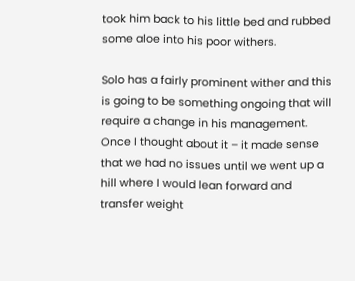took him back to his little bed and rubbed some aloe into his poor withers.

Solo has a fairly prominent wither and this is going to be something ongoing that will require a change in his management. Once I thought about it – it made sense that we had no issues until we went up a hill where I would lean forward and transfer weight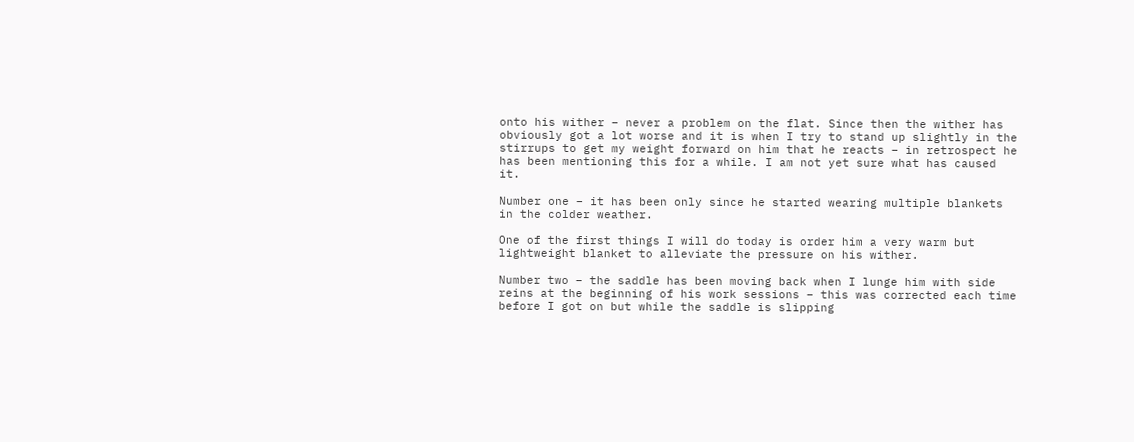onto his wither – never a problem on the flat. Since then the wither has obviously got a lot worse and it is when I try to stand up slightly in the stirrups to get my weight forward on him that he reacts – in retrospect he has been mentioning this for a while. I am not yet sure what has caused it.

Number one – it has been only since he started wearing multiple blankets in the colder weather.

One of the first things I will do today is order him a very warm but lightweight blanket to alleviate the pressure on his wither.

Number two – the saddle has been moving back when I lunge him with side reins at the beginning of his work sessions – this was corrected each time before I got on but while the saddle is slipping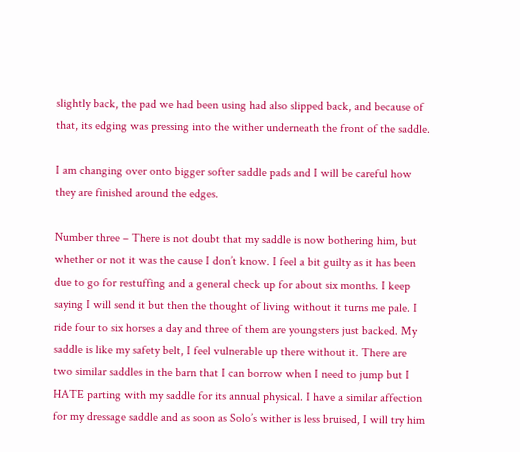slightly back, the pad we had been using had also slipped back, and because of that, its edging was pressing into the wither underneath the front of the saddle.

I am changing over onto bigger softer saddle pads and I will be careful how they are finished around the edges.

Number three – There is not doubt that my saddle is now bothering him, but whether or not it was the cause I don’t know. I feel a bit guilty as it has been due to go for restuffing and a general check up for about six months. I keep saying I will send it but then the thought of living without it turns me pale. I ride four to six horses a day and three of them are youngsters just backed. My saddle is like my safety belt, I feel vulnerable up there without it. There are two similar saddles in the barn that I can borrow when I need to jump but I HATE parting with my saddle for its annual physical. I have a similar affection for my dressage saddle and as soon as Solo’s wither is less bruised, I will try him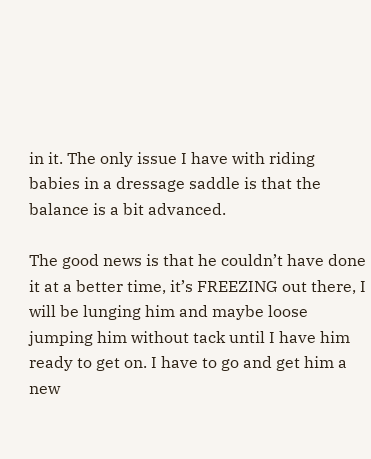in it. The only issue I have with riding babies in a dressage saddle is that the balance is a bit advanced.

The good news is that he couldn’t have done it at a better time, it’s FREEZING out there, I will be lunging him and maybe loose jumping him without tack until I have him ready to get on. I have to go and get him a new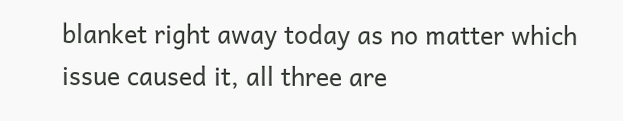blanket right away today as no matter which issue caused it, all three are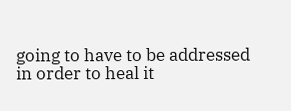going to have to be addressed in order to heal it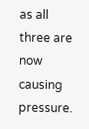as all three are now causing pressure.